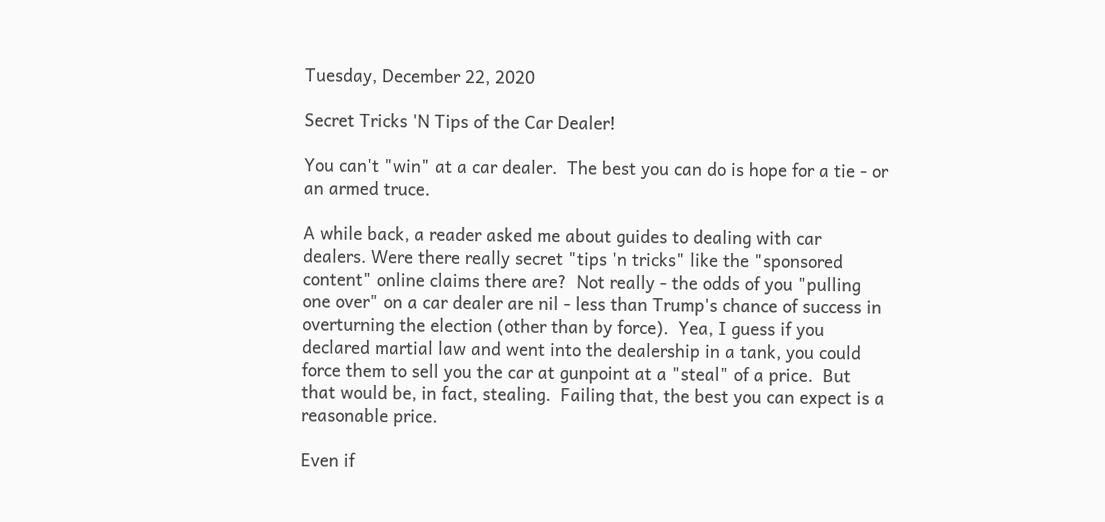Tuesday, December 22, 2020

Secret Tricks 'N Tips of the Car Dealer!

You can't "win" at a car dealer.  The best you can do is hope for a tie - or an armed truce.

A while back, a reader asked me about guides to dealing with car dealers. Were there really secret "tips 'n tricks" like the "sponsored content" online claims there are?  Not really - the odds of you "pulling one over" on a car dealer are nil - less than Trump's chance of success in overturning the election (other than by force).  Yea, I guess if you declared martial law and went into the dealership in a tank, you could force them to sell you the car at gunpoint at a "steal" of a price.  But that would be, in fact, stealing.  Failing that, the best you can expect is a reasonable price.

Even if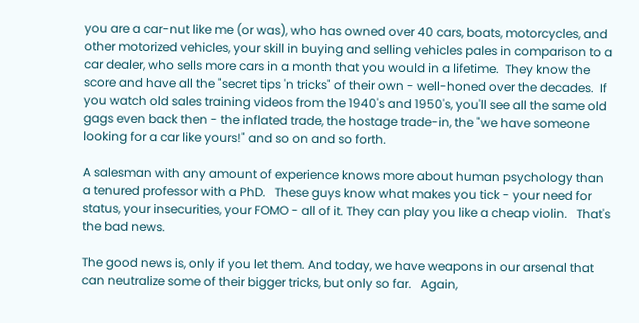you are a car-nut like me (or was), who has owned over 40 cars, boats, motorcycles, and other motorized vehicles, your skill in buying and selling vehicles pales in comparison to a car dealer, who sells more cars in a month that you would in a lifetime.  They know the score and have all the "secret tips 'n tricks" of their own - well-honed over the decades.  If you watch old sales training videos from the 1940's and 1950's, you'll see all the same old gags even back then - the inflated trade, the hostage trade-in, the "we have someone looking for a car like yours!" and so on and so forth.

A salesman with any amount of experience knows more about human psychology than a tenured professor with a PhD.   These guys know what makes you tick - your need for status, your insecurities, your FOMO - all of it. They can play you like a cheap violin.   That's the bad news.

The good news is, only if you let them. And today, we have weapons in our arsenal that can neutralize some of their bigger tricks, but only so far.   Again,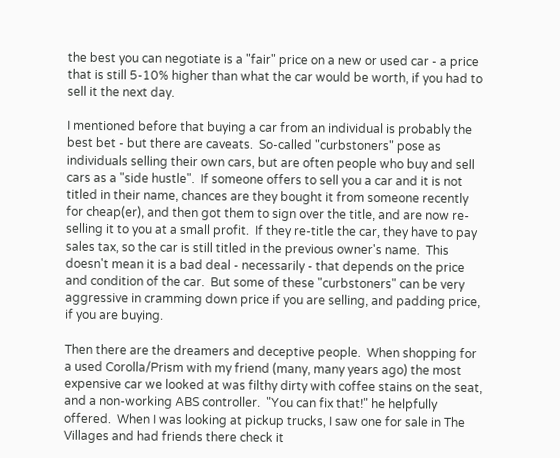the best you can negotiate is a "fair" price on a new or used car - a price that is still 5-10% higher than what the car would be worth, if you had to sell it the next day.

I mentioned before that buying a car from an individual is probably the best bet - but there are caveats.  So-called "curbstoners" pose as individuals selling their own cars, but are often people who buy and sell cars as a "side hustle".  If someone offers to sell you a car and it is not titled in their name, chances are they bought it from someone recently for cheap(er), and then got them to sign over the title, and are now re-selling it to you at a small profit.  If they re-title the car, they have to pay sales tax, so the car is still titled in the previous owner's name.  This doesn't mean it is a bad deal - necessarily - that depends on the price and condition of the car.  But some of these "curbstoners" can be very aggressive in cramming down price if you are selling, and padding price, if you are buying.

Then there are the dreamers and deceptive people.  When shopping for a used Corolla/Prism with my friend (many, many years ago) the most expensive car we looked at was filthy dirty with coffee stains on the seat, and a non-working ABS controller.  "You can fix that!" he helpfully offered.  When I was looking at pickup trucks, I saw one for sale in The Villages and had friends there check it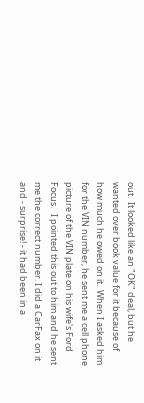out.  It looked like an "OK" deal, but he wanted over book value for it because of how much he owed on it.  When I asked him for the VIN number, he sent me a cell phone picture of the VIN plate on his wife's Ford Focus.   I pointed this out to him and he sent me the correct number. I did a CarFax on it and - surprise! - it had been in a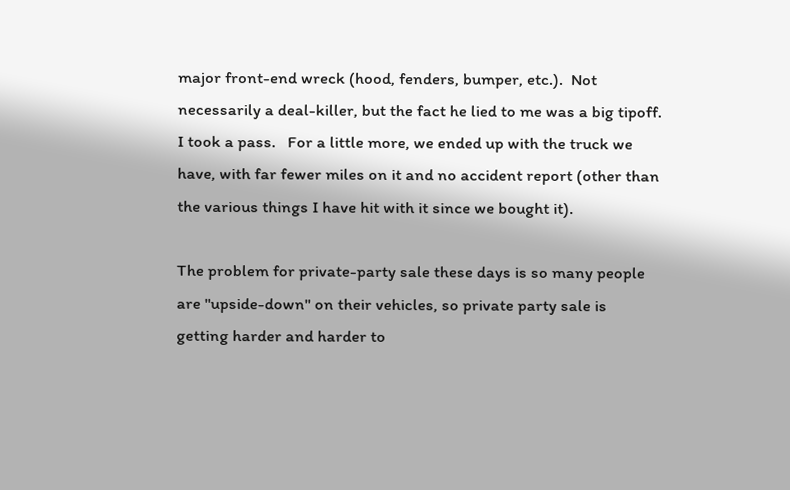major front-end wreck (hood, fenders, bumper, etc.).  Not necessarily a deal-killer, but the fact he lied to me was a big tipoff.  I took a pass.   For a little more, we ended up with the truck we have, with far fewer miles on it and no accident report (other than the various things I have hit with it since we bought it).

The problem for private-party sale these days is so many people are "upside-down" on their vehicles, so private party sale is getting harder and harder to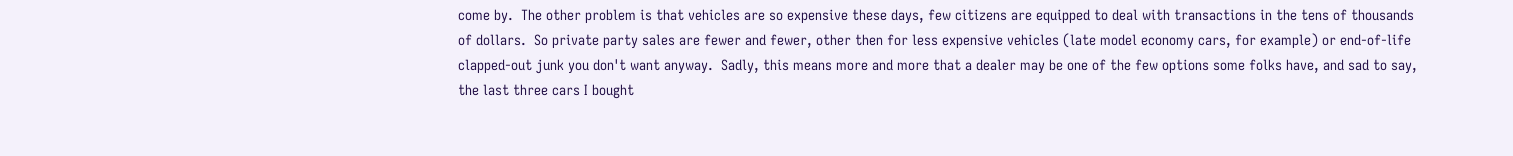come by.  The other problem is that vehicles are so expensive these days, few citizens are equipped to deal with transactions in the tens of thousands of dollars.  So private party sales are fewer and fewer, other then for less expensive vehicles (late model economy cars, for example) or end-of-life clapped-out junk you don't want anyway.  Sadly, this means more and more that a dealer may be one of the few options some folks have, and sad to say, the last three cars I bought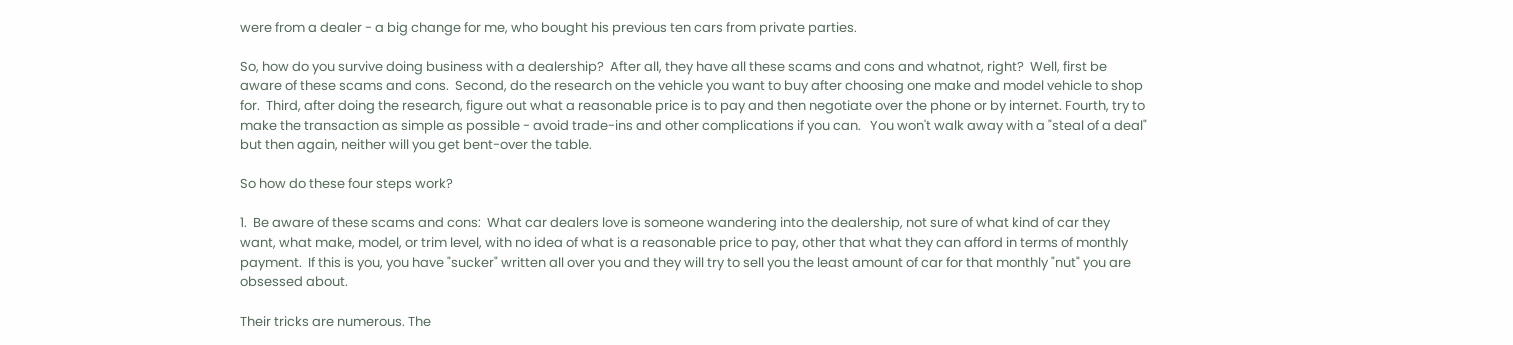were from a dealer - a big change for me, who bought his previous ten cars from private parties.

So, how do you survive doing business with a dealership?  After all, they have all these scams and cons and whatnot, right?  Well, first be aware of these scams and cons.  Second, do the research on the vehicle you want to buy after choosing one make and model vehicle to shop for.  Third, after doing the research, figure out what a reasonable price is to pay and then negotiate over the phone or by internet. Fourth, try to make the transaction as simple as possible - avoid trade-ins and other complications if you can.   You won't walk away with a "steal of a deal" but then again, neither will you get bent-over the table.

So how do these four steps work?

1.  Be aware of these scams and cons:  What car dealers love is someone wandering into the dealership, not sure of what kind of car they want, what make, model, or trim level, with no idea of what is a reasonable price to pay, other that what they can afford in terms of monthly payment.  If this is you, you have "sucker" written all over you and they will try to sell you the least amount of car for that monthly "nut" you are obsessed about.

Their tricks are numerous. The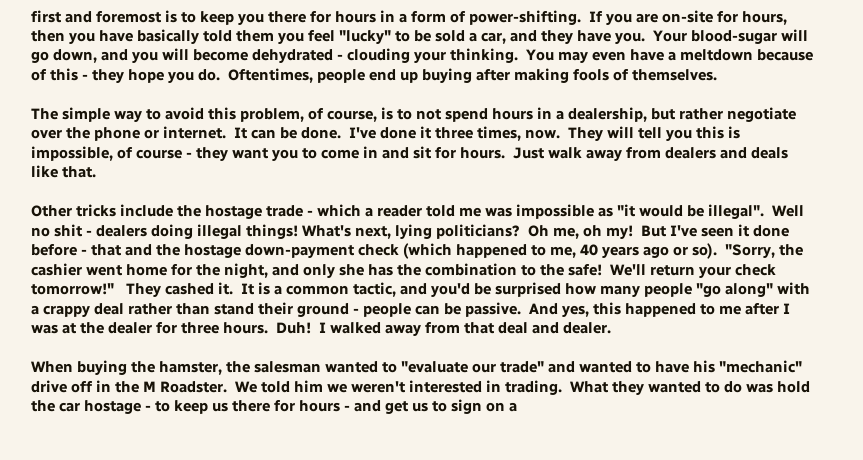first and foremost is to keep you there for hours in a form of power-shifting.  If you are on-site for hours, then you have basically told them you feel "lucky" to be sold a car, and they have you.  Your blood-sugar will go down, and you will become dehydrated - clouding your thinking.  You may even have a meltdown because of this - they hope you do.  Oftentimes, people end up buying after making fools of themselves.

The simple way to avoid this problem, of course, is to not spend hours in a dealership, but rather negotiate over the phone or internet.  It can be done.  I've done it three times, now.  They will tell you this is impossible, of course - they want you to come in and sit for hours.  Just walk away from dealers and deals like that.

Other tricks include the hostage trade - which a reader told me was impossible as "it would be illegal".  Well no shit - dealers doing illegal things! What's next, lying politicians?  Oh me, oh my!  But I've seen it done before - that and the hostage down-payment check (which happened to me, 40 years ago or so).  "Sorry, the cashier went home for the night, and only she has the combination to the safe!  We'll return your check tomorrow!"   They cashed it.  It is a common tactic, and you'd be surprised how many people "go along" with a crappy deal rather than stand their ground - people can be passive.  And yes, this happened to me after I was at the dealer for three hours.  Duh!  I walked away from that deal and dealer.

When buying the hamster, the salesman wanted to "evaluate our trade" and wanted to have his "mechanic" drive off in the M Roadster.  We told him we weren't interested in trading.  What they wanted to do was hold the car hostage - to keep us there for hours - and get us to sign on a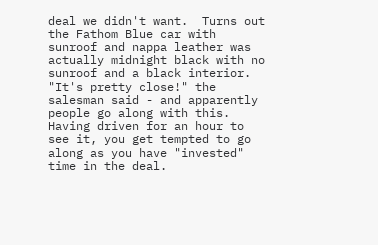deal we didn't want.  Turns out the Fathom Blue car with sunroof and nappa leather was actually midnight black with no sunroof and a black interior.  "It's pretty close!" the salesman said - and apparently people go along with this.  Having driven for an hour to see it, you get tempted to go along as you have "invested" time in the deal.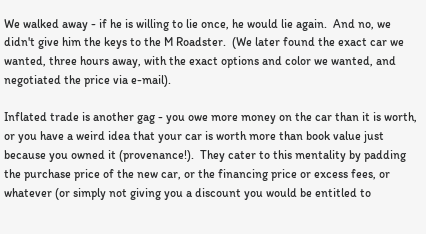We walked away - if he is willing to lie once, he would lie again.  And no, we didn't give him the keys to the M Roadster.  (We later found the exact car we wanted, three hours away, with the exact options and color we wanted, and negotiated the price via e-mail).

Inflated trade is another gag - you owe more money on the car than it is worth, or you have a weird idea that your car is worth more than book value just because you owned it (provenance!).  They cater to this mentality by padding the purchase price of the new car, or the financing price or excess fees, or whatever (or simply not giving you a discount you would be entitled to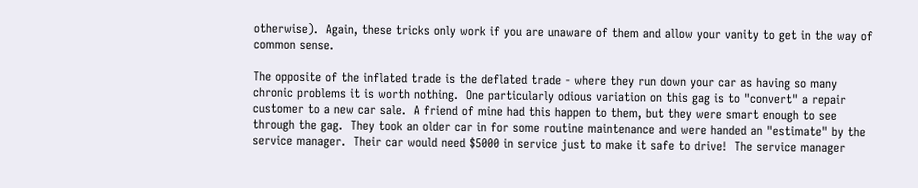otherwise).  Again, these tricks only work if you are unaware of them and allow your vanity to get in the way of common sense.

The opposite of the inflated trade is the deflated trade - where they run down your car as having so many chronic problems it is worth nothing.  One particularly odious variation on this gag is to "convert" a repair customer to a new car sale.  A friend of mine had this happen to them, but they were smart enough to see through the gag.  They took an older car in for some routine maintenance and were handed an "estimate" by the service manager.  Their car would need $5000 in service just to make it safe to drive!  The service manager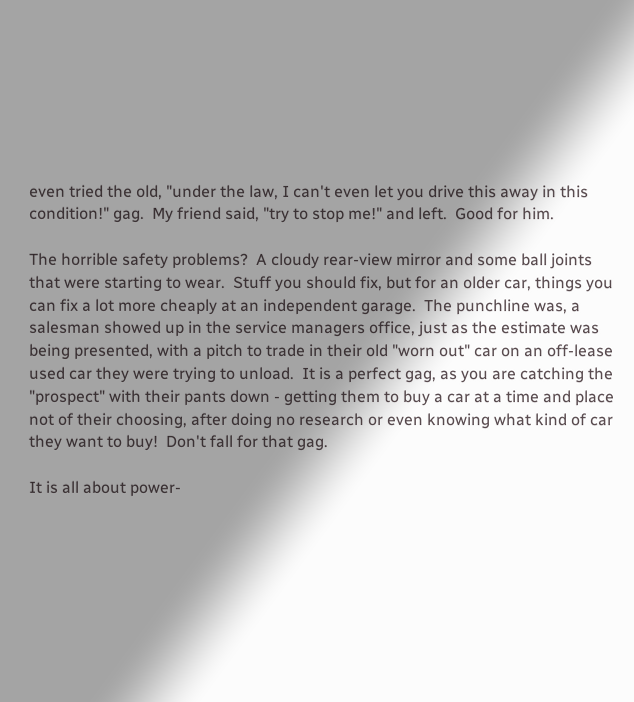even tried the old, "under the law, I can't even let you drive this away in this condition!" gag.  My friend said, "try to stop me!" and left.  Good for him.

The horrible safety problems?  A cloudy rear-view mirror and some ball joints that were starting to wear.  Stuff you should fix, but for an older car, things you can fix a lot more cheaply at an independent garage.  The punchline was, a salesman showed up in the service managers office, just as the estimate was being presented, with a pitch to trade in their old "worn out" car on an off-lease used car they were trying to unload.  It is a perfect gag, as you are catching the "prospect" with their pants down - getting them to buy a car at a time and place not of their choosing, after doing no research or even knowing what kind of car they want to buy!  Don't fall for that gag.

It is all about power-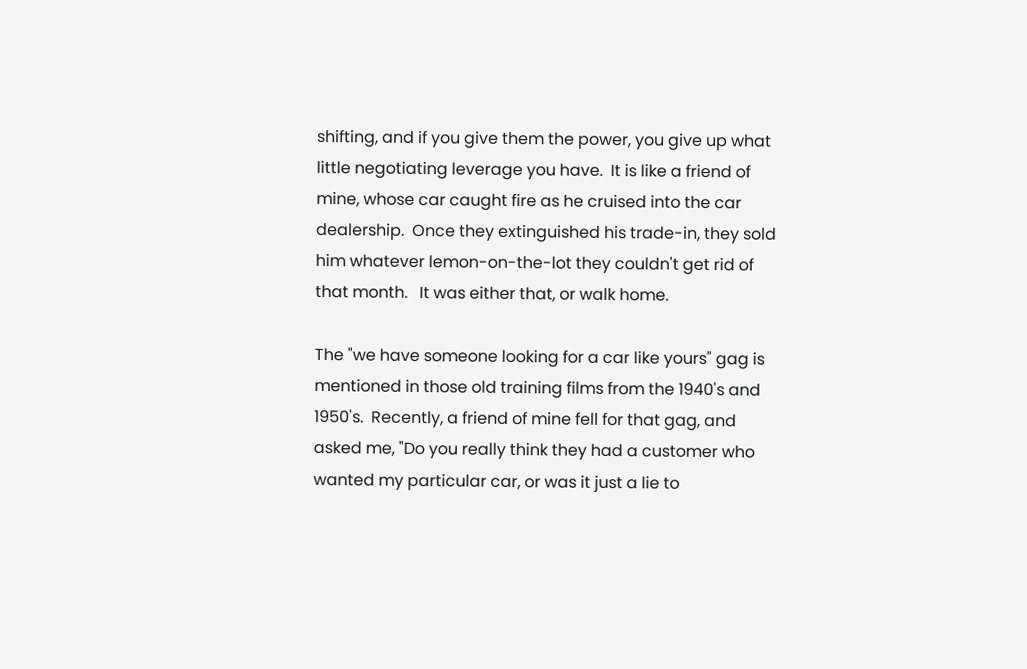shifting, and if you give them the power, you give up what little negotiating leverage you have.  It is like a friend of mine, whose car caught fire as he cruised into the car dealership.  Once they extinguished his trade-in, they sold him whatever lemon-on-the-lot they couldn't get rid of that month.   It was either that, or walk home.

The "we have someone looking for a car like yours" gag is mentioned in those old training films from the 1940's and 1950's.  Recently, a friend of mine fell for that gag, and asked me, "Do you really think they had a customer who wanted my particular car, or was it just a lie to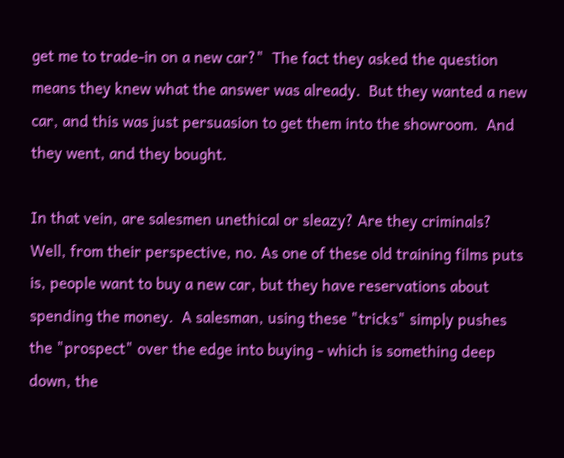get me to trade-in on a new car?"  The fact they asked the question means they knew what the answer was already.  But they wanted a new car, and this was just persuasion to get them into the showroom.  And they went, and they bought.

In that vein, are salesmen unethical or sleazy? Are they criminals?  Well, from their perspective, no. As one of these old training films puts is, people want to buy a new car, but they have reservations about spending the money.  A salesman, using these "tricks" simply pushes the "prospect" over the edge into buying - which is something deep down, the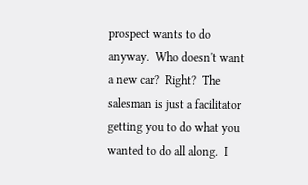prospect wants to do anyway.  Who doesn't want a new car?  Right?  The salesman is just a facilitator getting you to do what you wanted to do all along.  I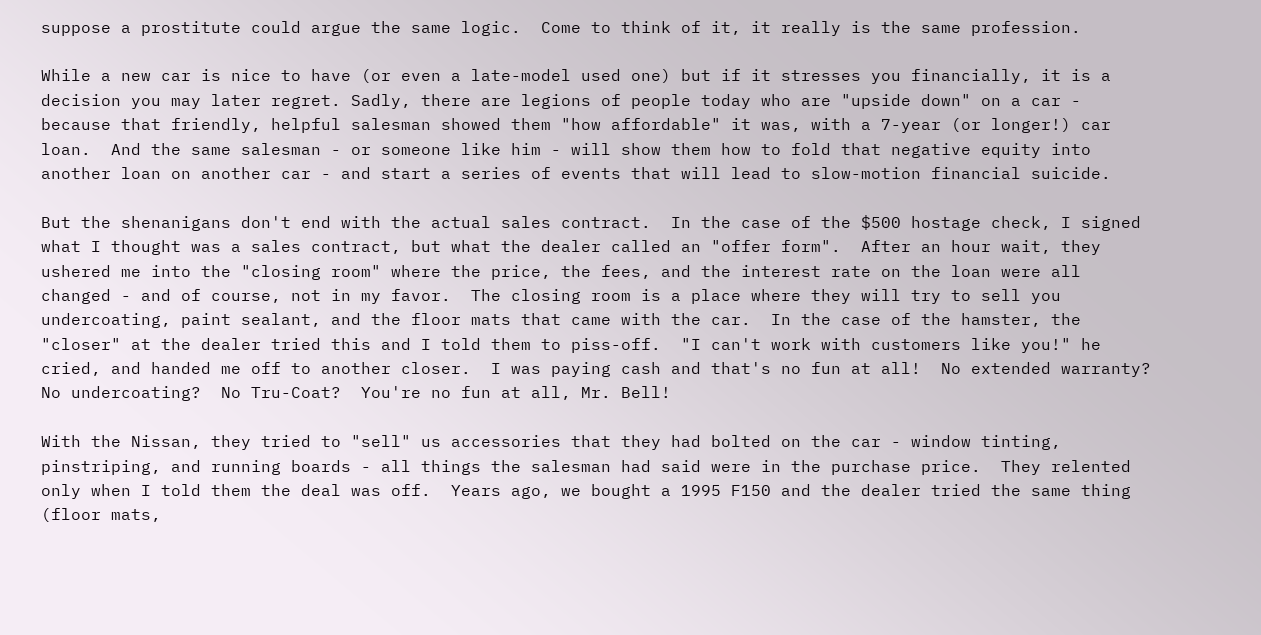suppose a prostitute could argue the same logic.  Come to think of it, it really is the same profession.

While a new car is nice to have (or even a late-model used one) but if it stresses you financially, it is a decision you may later regret. Sadly, there are legions of people today who are "upside down" on a car - because that friendly, helpful salesman showed them "how affordable" it was, with a 7-year (or longer!) car loan.  And the same salesman - or someone like him - will show them how to fold that negative equity into another loan on another car - and start a series of events that will lead to slow-motion financial suicide.

But the shenanigans don't end with the actual sales contract.  In the case of the $500 hostage check, I signed what I thought was a sales contract, but what the dealer called an "offer form".  After an hour wait, they ushered me into the "closing room" where the price, the fees, and the interest rate on the loan were all changed - and of course, not in my favor.  The closing room is a place where they will try to sell you undercoating, paint sealant, and the floor mats that came with the car.  In the case of the hamster, the "closer" at the dealer tried this and I told them to piss-off.  "I can't work with customers like you!" he cried, and handed me off to another closer.  I was paying cash and that's no fun at all!  No extended warranty?  No undercoating?  No Tru-Coat?  You're no fun at all, Mr. Bell!

With the Nissan, they tried to "sell" us accessories that they had bolted on the car - window tinting, pinstriping, and running boards - all things the salesman had said were in the purchase price.  They relented only when I told them the deal was off.  Years ago, we bought a 1995 F150 and the dealer tried the same thing (floor mats,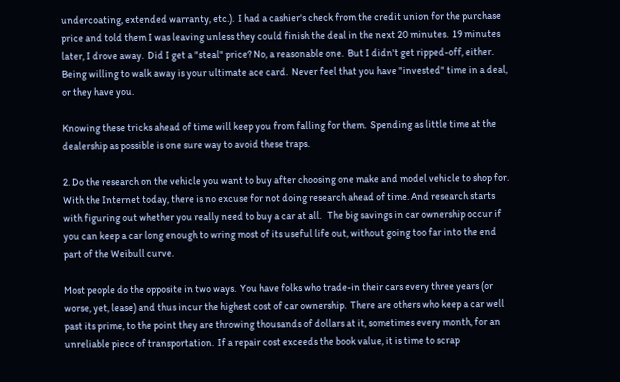undercoating, extended warranty, etc.).  I had a cashier's check from the credit union for the purchase price and told them I was leaving unless they could finish the deal in the next 20 minutes.  19 minutes later, I drove away.  Did I get a "steal" price? No, a reasonable one.  But I didn't get ripped-off, either.  Being willing to walk away is your ultimate ace card.  Never feel that you have "invested" time in a deal, or they have you.

Knowing these tricks ahead of time will keep you from falling for them.  Spending as little time at the dealership as possible is one sure way to avoid these traps.

2. Do the research on the vehicle you want to buy after choosing one make and model vehicle to shop for.   With the Internet today, there is no excuse for not doing research ahead of time. And research starts with figuring out whether you really need to buy a car at all.   The big savings in car ownership occur if you can keep a car long enough to wring most of its useful life out, without going too far into the end part of the Weibull curve.

Most people do the opposite in two ways.  You have folks who trade-in their cars every three years (or worse, yet, lease) and thus incur the highest cost of car ownership.  There are others who keep a car well past its prime, to the point they are throwing thousands of dollars at it, sometimes every month, for an unreliable piece of transportation.  If a repair cost exceeds the book value, it is time to scrap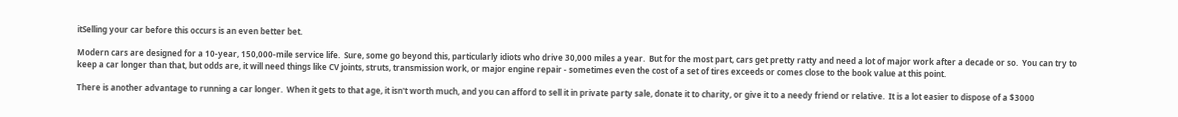itSelling your car before this occurs is an even better bet.

Modern cars are designed for a 10-year, 150,000-mile service life.  Sure, some go beyond this, particularly idiots who drive 30,000 miles a year.  But for the most part, cars get pretty ratty and need a lot of major work after a decade or so.  You can try to keep a car longer than that, but odds are, it will need things like CV joints, struts, transmission work, or major engine repair - sometimes even the cost of a set of tires exceeds or comes close to the book value at this point.

There is another advantage to running a car longer.  When it gets to that age, it isn't worth much, and you can afford to sell it in private party sale, donate it to charity, or give it to a needy friend or relative.  It is a lot easier to dispose of a $3000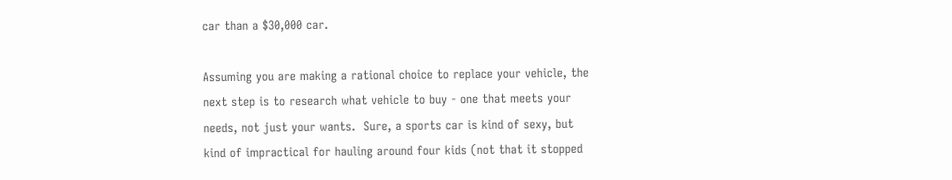car than a $30,000 car.

Assuming you are making a rational choice to replace your vehicle, the next step is to research what vehicle to buy - one that meets your needs, not just your wants.  Sure, a sports car is kind of sexy, but kind of impractical for hauling around four kids (not that it stopped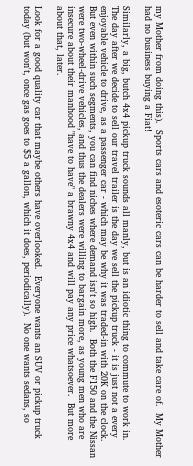my Mother from doing this).  Sports cars and esoteric cars can be harder to sell and take care of.  My Mother had no business buying a Fiat!

Similarly, a big, butch 4x4 pickup truck sounds all manly, but is an idiotic thing to commute to work in.  The day after we decide to sell our travel trailer is the day we sell the pickup truck - it is just not a every enjoyable vehicle to drive, as a passenger car - which may be why it was traded-in with 20K on the clock.  But even within such segments, you can find niches where demand isn't so high.  Both the F150 and the Nissan were two-wheel-drive vehicles, and thus the dealers were willing to bargain more, as young men who are insecure about their manhood "have to have" a brawny 4x4 and will pay any price whatsoever.  But more about that, later.

Look for a good quality car that maybe others have overlooked.  Everyone wants an SUV or pickup truck today (but won't, once gas goes to $5 a gallon, which it does, periodically).  No one wants sedans, so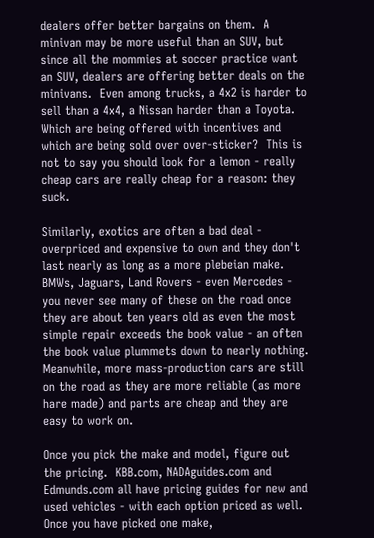dealers offer better bargains on them.  A minivan may be more useful than an SUV, but since all the mommies at soccer practice want an SUV, dealers are offering better deals on the minivans.  Even among trucks, a 4x2 is harder to sell than a 4x4, a Nissan harder than a Toyota.  Which are being offered with incentives and which are being sold over over-sticker?  This is not to say you should look for a lemon - really cheap cars are really cheap for a reason: they suck.

Similarly, exotics are often a bad deal - overpriced and expensive to own and they don't last nearly as long as a more plebeian make.  BMWs, Jaguars, Land Rovers - even Mercedes - you never see many of these on the road once they are about ten years old as even the most simple repair exceeds the book value - an often the book value plummets down to nearly nothing.  Meanwhile, more mass-production cars are still on the road as they are more reliable (as more hare made) and parts are cheap and they are easy to work on.

Once you pick the make and model, figure out the pricing.  KBB.com, NADAguides.com and Edmunds.com all have pricing guides for new and used vehicles - with each option priced as well.  Once you have picked one make,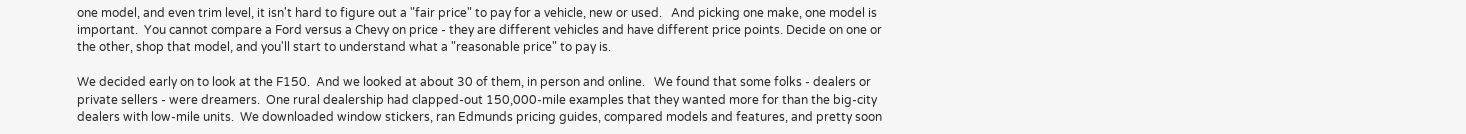one model, and even trim level, it isn't hard to figure out a "fair price" to pay for a vehicle, new or used.   And picking one make, one model is important.  You cannot compare a Ford versus a Chevy on price - they are different vehicles and have different price points. Decide on one or the other, shop that model, and you'll start to understand what a "reasonable price" to pay is.

We decided early on to look at the F150.  And we looked at about 30 of them, in person and online.   We found that some folks - dealers or private sellers - were dreamers.  One rural dealership had clapped-out 150,000-mile examples that they wanted more for than the big-city dealers with low-mile units.  We downloaded window stickers, ran Edmunds pricing guides, compared models and features, and pretty soon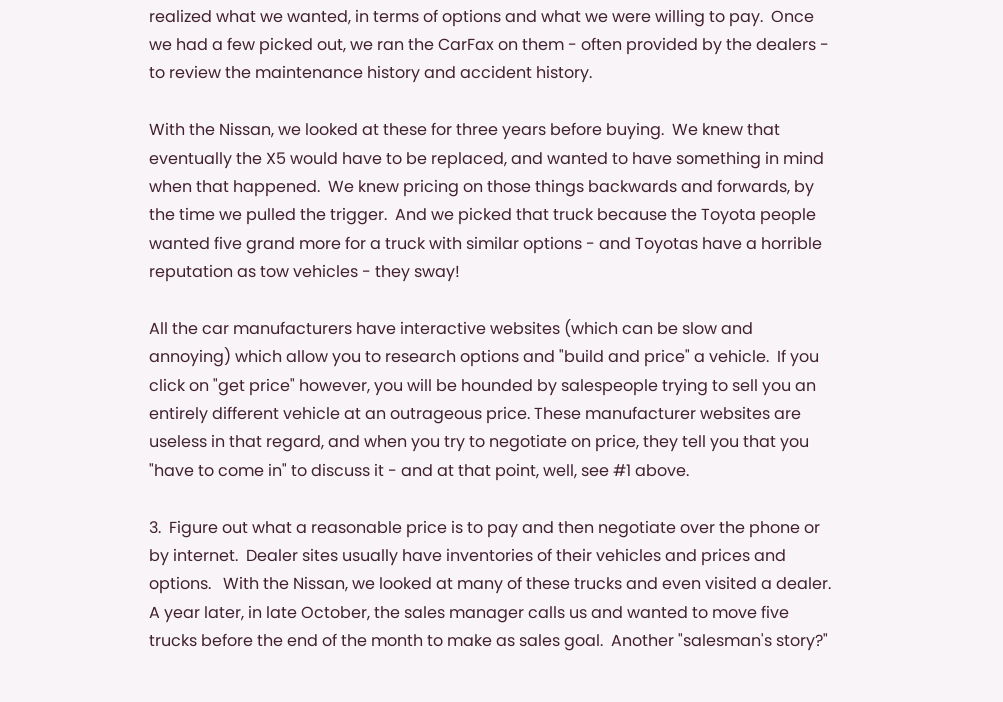realized what we wanted, in terms of options and what we were willing to pay.  Once we had a few picked out, we ran the CarFax on them - often provided by the dealers - to review the maintenance history and accident history.

With the Nissan, we looked at these for three years before buying.  We knew that eventually the X5 would have to be replaced, and wanted to have something in mind when that happened.  We knew pricing on those things backwards and forwards, by the time we pulled the trigger.  And we picked that truck because the Toyota people wanted five grand more for a truck with similar options - and Toyotas have a horrible reputation as tow vehicles - they sway!

All the car manufacturers have interactive websites (which can be slow and annoying) which allow you to research options and "build and price" a vehicle.  If you click on "get price" however, you will be hounded by salespeople trying to sell you an entirely different vehicle at an outrageous price. These manufacturer websites are useless in that regard, and when you try to negotiate on price, they tell you that you "have to come in" to discuss it - and at that point, well, see #1 above.

3.  Figure out what a reasonable price is to pay and then negotiate over the phone or by internet.  Dealer sites usually have inventories of their vehicles and prices and options.   With the Nissan, we looked at many of these trucks and even visited a dealer.  A year later, in late October, the sales manager calls us and wanted to move five trucks before the end of the month to make as sales goal.  Another "salesman's story?"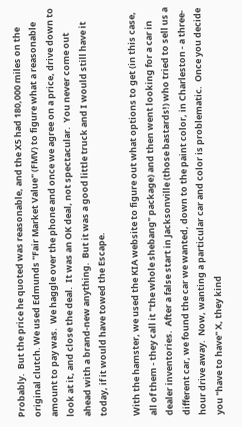Probably.  But the price he quoted was reasonable, and the X5 had 180,000 miles on the original clutch. We used Edmunds "Fair Market Value" (FMV) to figure what a reasonable amount to pay was.  We haggle over the phone and once we agree on a price, drive down to look at it, and close the deal.  It was an OK deal, not spectacular.  You never come out ahead with a brand-new anything.  But it was a good little truck and I would still have it today, if it would have towed the Escape.

With the hamster, we used the KIA website to figure out what options to get (in this case, all of them - they call it "the whole shebang" package) and then went looking for a car in dealer inventories.  After a false start in Jacksonville (those bastards!) who tried to sell us a different car, we found the car we wanted, down to the paint color, in Charleston - a three-hour drive away.  Now, wanting a particular car and color is problematic.  Once you decide you "have to have" X, they kind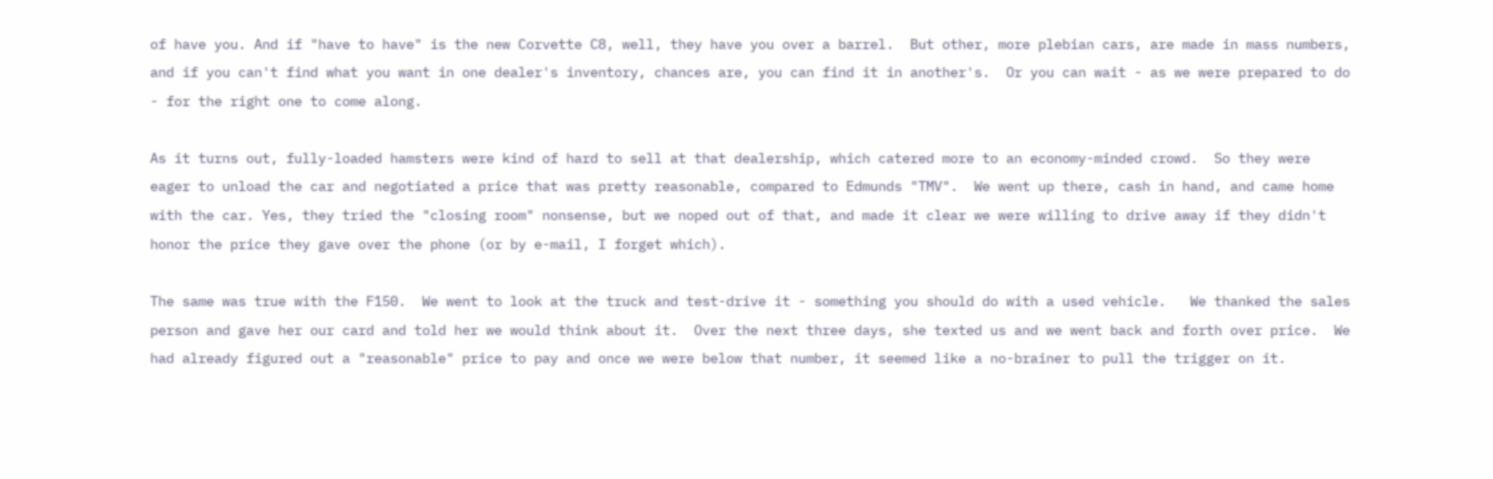of have you. And if "have to have" is the new Corvette C8, well, they have you over a barrel.  But other, more plebian cars, are made in mass numbers, and if you can't find what you want in one dealer's inventory, chances are, you can find it in another's.  Or you can wait - as we were prepared to do - for the right one to come along.

As it turns out, fully-loaded hamsters were kind of hard to sell at that dealership, which catered more to an economy-minded crowd.  So they were eager to unload the car and negotiated a price that was pretty reasonable, compared to Edmunds "TMV".  We went up there, cash in hand, and came home with the car. Yes, they tried the "closing room" nonsense, but we noped out of that, and made it clear we were willing to drive away if they didn't honor the price they gave over the phone (or by e-mail, I forget which).

The same was true with the F150.  We went to look at the truck and test-drive it - something you should do with a used vehicle.   We thanked the sales person and gave her our card and told her we would think about it.  Over the next three days, she texted us and we went back and forth over price.  We had already figured out a "reasonable" price to pay and once we were below that number, it seemed like a no-brainer to pull the trigger on it.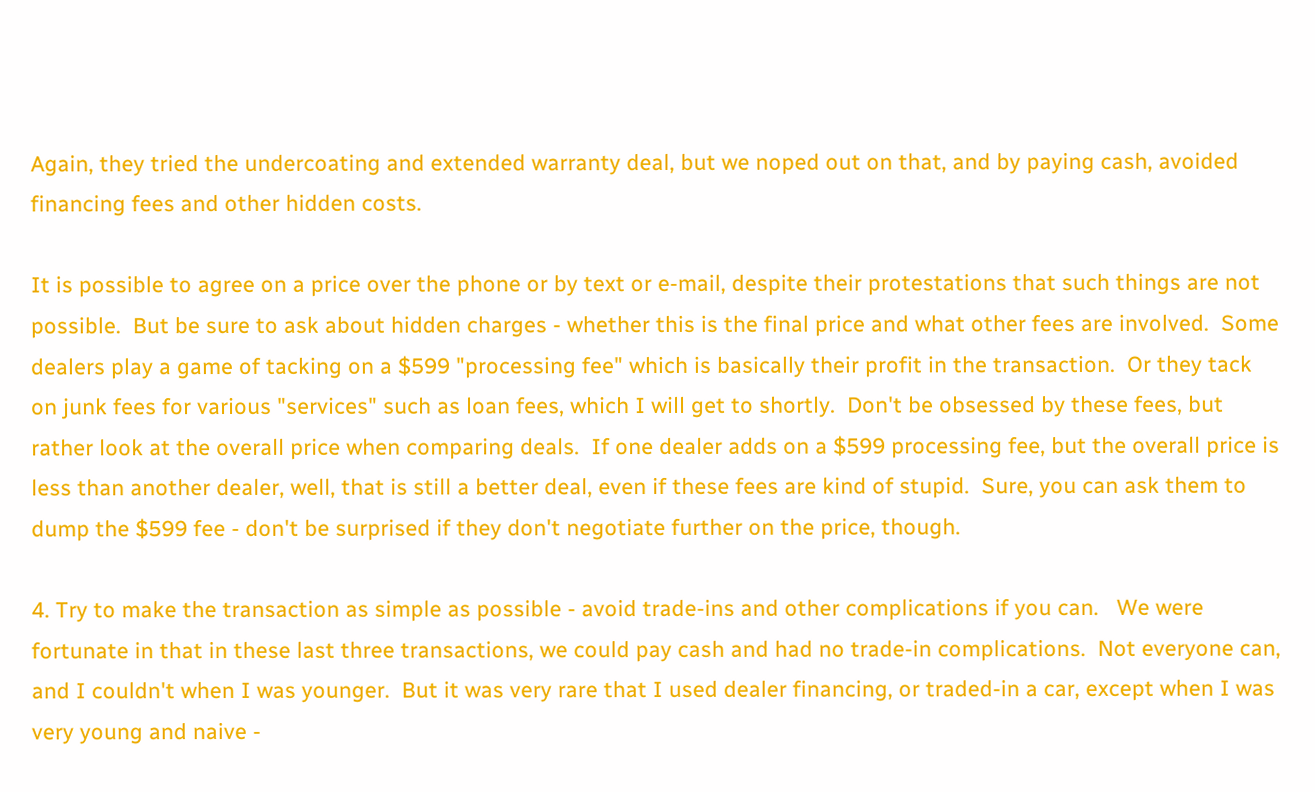Again, they tried the undercoating and extended warranty deal, but we noped out on that, and by paying cash, avoided financing fees and other hidden costs.

It is possible to agree on a price over the phone or by text or e-mail, despite their protestations that such things are not possible.  But be sure to ask about hidden charges - whether this is the final price and what other fees are involved.  Some dealers play a game of tacking on a $599 "processing fee" which is basically their profit in the transaction.  Or they tack on junk fees for various "services" such as loan fees, which I will get to shortly.  Don't be obsessed by these fees, but rather look at the overall price when comparing deals.  If one dealer adds on a $599 processing fee, but the overall price is less than another dealer, well, that is still a better deal, even if these fees are kind of stupid.  Sure, you can ask them to dump the $599 fee - don't be surprised if they don't negotiate further on the price, though.

4. Try to make the transaction as simple as possible - avoid trade-ins and other complications if you can.   We were fortunate in that in these last three transactions, we could pay cash and had no trade-in complications.  Not everyone can, and I couldn't when I was younger.  But it was very rare that I used dealer financing, or traded-in a car, except when I was very young and naive -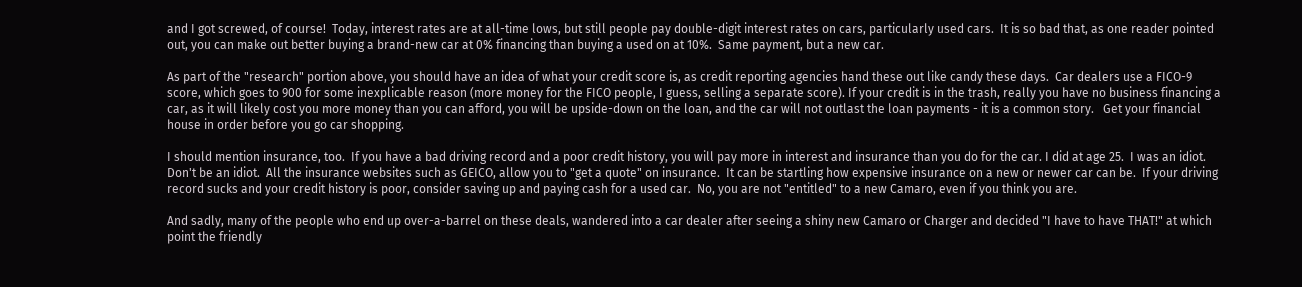and I got screwed, of course!  Today, interest rates are at all-time lows, but still people pay double-digit interest rates on cars, particularly used cars.  It is so bad that, as one reader pointed out, you can make out better buying a brand-new car at 0% financing than buying a used on at 10%.  Same payment, but a new car.

As part of the "research" portion above, you should have an idea of what your credit score is, as credit reporting agencies hand these out like candy these days.  Car dealers use a FICO-9 score, which goes to 900 for some inexplicable reason (more money for the FICO people, I guess, selling a separate score). If your credit is in the trash, really you have no business financing a car, as it will likely cost you more money than you can afford, you will be upside-down on the loan, and the car will not outlast the loan payments - it is a common story.   Get your financial house in order before you go car shopping.

I should mention insurance, too.  If you have a bad driving record and a poor credit history, you will pay more in interest and insurance than you do for the car. I did at age 25.  I was an idiot.  Don't be an idiot.  All the insurance websites such as GEICO, allow you to "get a quote" on insurance.  It can be startling how expensive insurance on a new or newer car can be.  If your driving record sucks and your credit history is poor, consider saving up and paying cash for a used car.  No, you are not "entitled" to a new Camaro, even if you think you are.

And sadly, many of the people who end up over-a-barrel on these deals, wandered into a car dealer after seeing a shiny new Camaro or Charger and decided "I have to have THAT!" at which point the friendly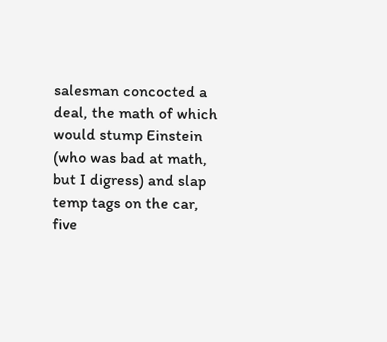salesman concocted a deal, the math of which would stump Einstein (who was bad at math, but I digress) and slap temp tags on the car, five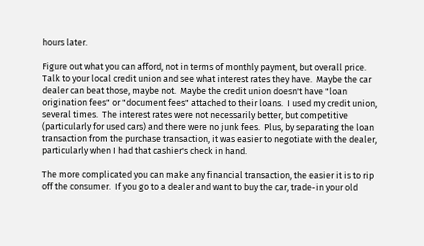hours later.

Figure out what you can afford, not in terms of monthly payment, but overall price.  Talk to your local credit union and see what interest rates they have.  Maybe the car dealer can beat those, maybe not.  Maybe the credit union doesn't have "loan origination fees" or "document fees" attached to their loans.  I used my credit union, several times.  The interest rates were not necessarily better, but competitive (particularly for used cars) and there were no junk fees.  Plus, by separating the loan transaction from the purchase transaction, it was easier to negotiate with the dealer, particularly when I had that cashier's check in hand.

The more complicated you can make any financial transaction, the easier it is to rip off the consumer.  If you go to a dealer and want to buy the car, trade-in your old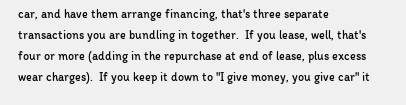car, and have them arrange financing, that's three separate transactions you are bundling in together.  If you lease, well, that's four or more (adding in the repurchase at end of lease, plus excess wear charges).  If you keep it down to "I give money, you give car" it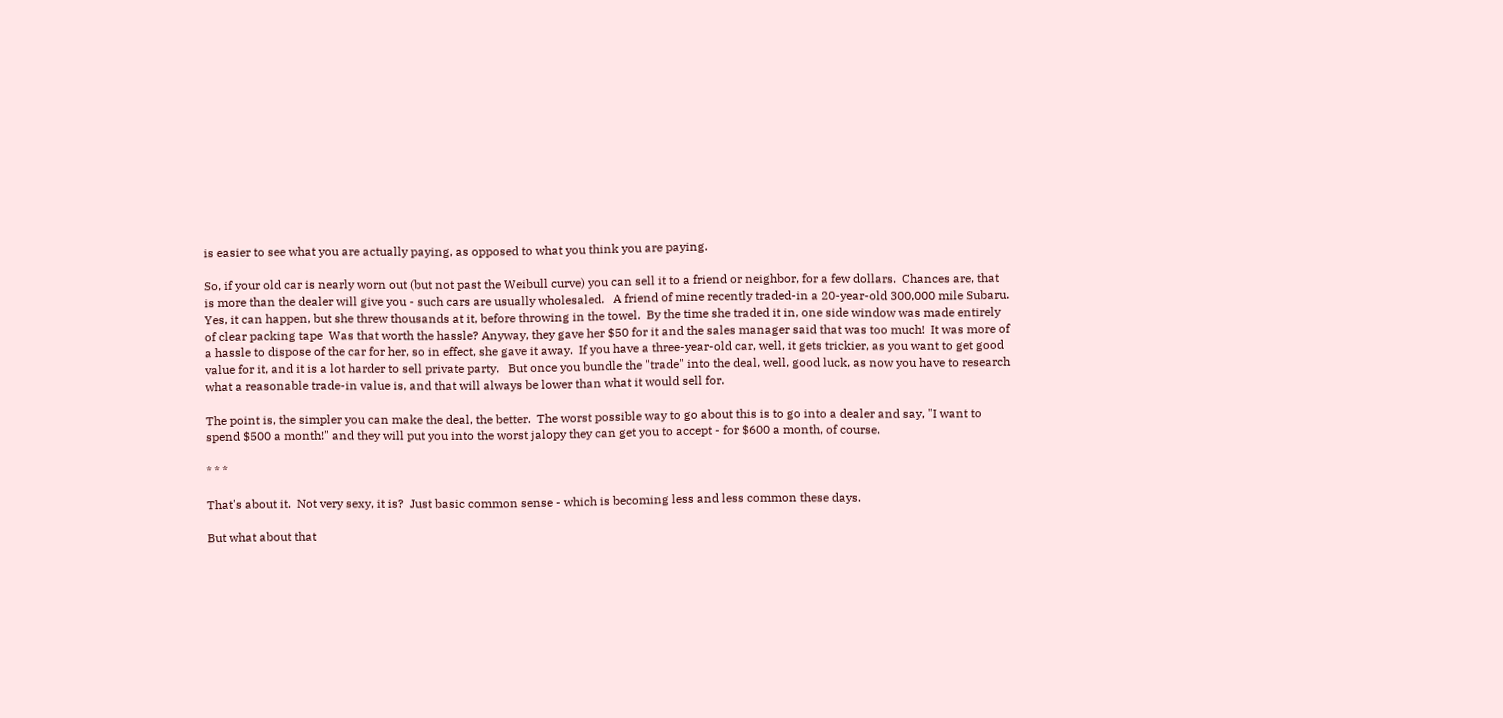is easier to see what you are actually paying, as opposed to what you think you are paying.

So, if your old car is nearly worn out (but not past the Weibull curve) you can sell it to a friend or neighbor, for a few dollars.  Chances are, that is more than the dealer will give you - such cars are usually wholesaled.   A friend of mine recently traded-in a 20-year-old 300,000 mile Subaru.  Yes, it can happen, but she threw thousands at it, before throwing in the towel.  By the time she traded it in, one side window was made entirely of clear packing tape  Was that worth the hassle? Anyway, they gave her $50 for it and the sales manager said that was too much!  It was more of a hassle to dispose of the car for her, so in effect, she gave it away.  If you have a three-year-old car, well, it gets trickier, as you want to get good value for it, and it is a lot harder to sell private party.   But once you bundle the "trade" into the deal, well, good luck, as now you have to research what a reasonable trade-in value is, and that will always be lower than what it would sell for.

The point is, the simpler you can make the deal, the better.  The worst possible way to go about this is to go into a dealer and say, "I want to spend $500 a month!" and they will put you into the worst jalopy they can get you to accept - for $600 a month, of course.

* * *

That's about it.  Not very sexy, it is?  Just basic common sense - which is becoming less and less common these days.

But what about that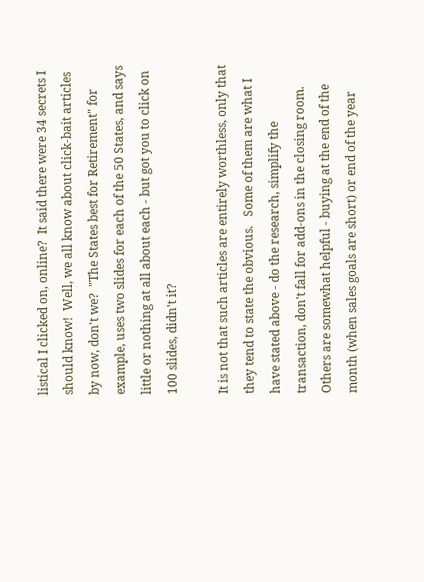listical I clicked on, online?  It said there were 34 secrets I should know!  Well, we all know about click-bait articles by now, don't we?  "The States best for Retirement" for example, uses two slides for each of the 50 States, and says little or nothing at all about each - but got you to click on 100 slides, didn't it?

It is not that such articles are entirely worthless, only that they tend to state the obvious.   Some of them are what I have stated above - do the research, simplify the transaction, don't fall for add-ons in the closing room.  Others are somewhat helpful - buying at the end of the month (when sales goals are short) or end of the year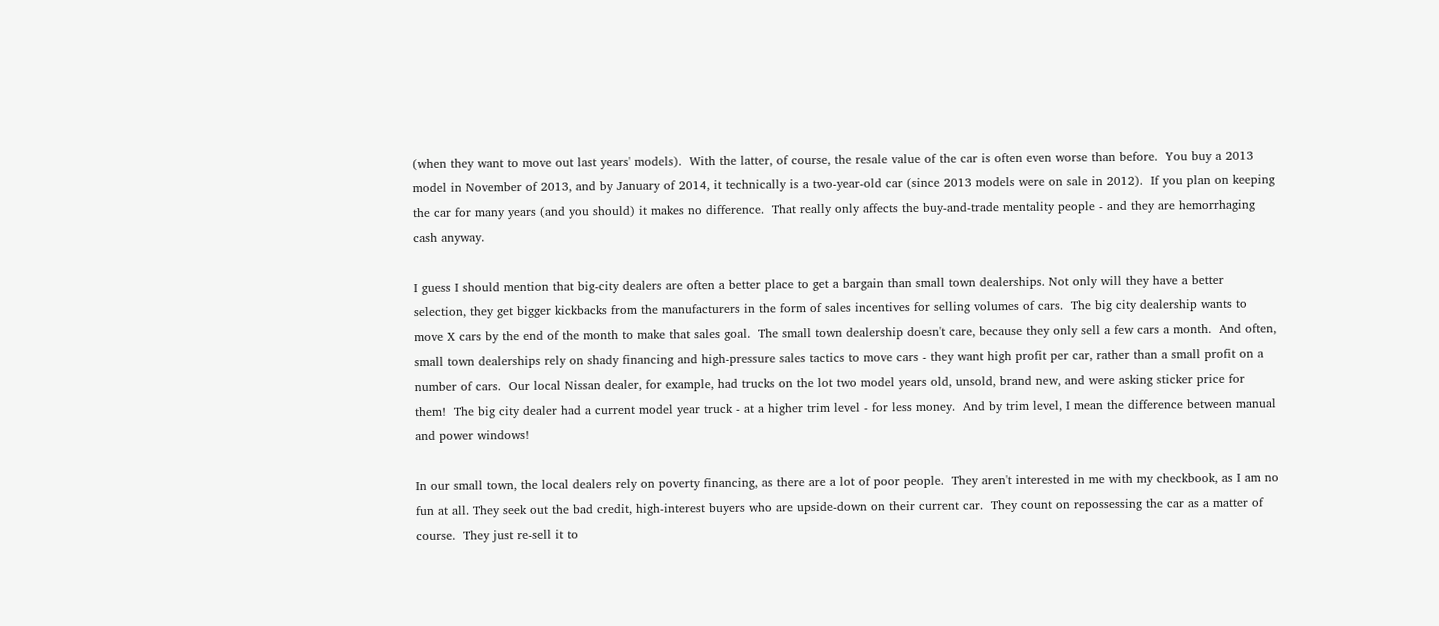(when they want to move out last years' models).  With the latter, of course, the resale value of the car is often even worse than before.  You buy a 2013 model in November of 2013, and by January of 2014, it technically is a two-year-old car (since 2013 models were on sale in 2012).  If you plan on keeping the car for many years (and you should) it makes no difference.  That really only affects the buy-and-trade mentality people - and they are hemorrhaging cash anyway.

I guess I should mention that big-city dealers are often a better place to get a bargain than small town dealerships. Not only will they have a better selection, they get bigger kickbacks from the manufacturers in the form of sales incentives for selling volumes of cars.  The big city dealership wants to move X cars by the end of the month to make that sales goal.  The small town dealership doesn't care, because they only sell a few cars a month.  And often, small town dealerships rely on shady financing and high-pressure sales tactics to move cars - they want high profit per car, rather than a small profit on a number of cars.  Our local Nissan dealer, for example, had trucks on the lot two model years old, unsold, brand new, and were asking sticker price for them!  The big city dealer had a current model year truck - at a higher trim level - for less money.  And by trim level, I mean the difference between manual and power windows!

In our small town, the local dealers rely on poverty financing, as there are a lot of poor people.  They aren't interested in me with my checkbook, as I am no fun at all. They seek out the bad credit, high-interest buyers who are upside-down on their current car.  They count on repossessing the car as a matter of course.  They just re-sell it to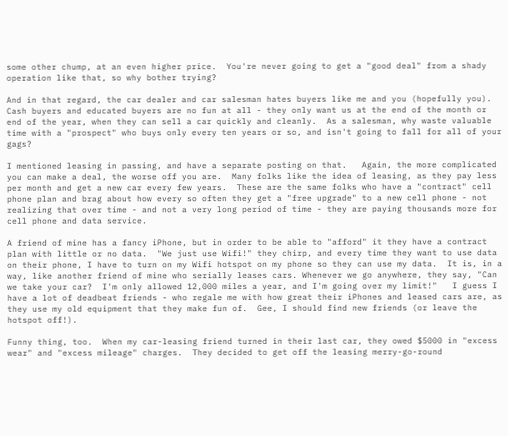some other chump, at an even higher price.  You're never going to get a "good deal" from a shady operation like that, so why bother trying?

And in that regard, the car dealer and car salesman hates buyers like me and you (hopefully you).   Cash buyers and educated buyers are no fun at all - they only want us at the end of the month or end of the year, when they can sell a car quickly and cleanly.  As a salesman, why waste valuable time with a "prospect" who buys only every ten years or so, and isn't going to fall for all of your gags?

I mentioned leasing in passing, and have a separate posting on that.   Again, the more complicated you can make a deal, the worse off you are.  Many folks like the idea of leasing, as they pay less per month and get a new car every few years.  These are the same folks who have a "contract" cell phone plan and brag about how every so often they get a "free upgrade" to a new cell phone - not realizing that over time - and not a very long period of time - they are paying thousands more for cell phone and data service.

A friend of mine has a fancy iPhone, but in order to be able to "afford" it they have a contract plan with little or no data.  "We just use Wifi!" they chirp, and every time they want to use data on their phone, I have to turn on my Wifi hotspot on my phone so they can use my data.  It is, in a way, like another friend of mine who serially leases cars. Whenever we go anywhere, they say, "Can we take your car?  I'm only allowed 12,000 miles a year, and I'm going over my limit!"   I guess I have a lot of deadbeat friends - who regale me with how great their iPhones and leased cars are, as they use my old equipment that they make fun of.  Gee, I should find new friends (or leave the hotspot off!).

Funny thing, too.  When my car-leasing friend turned in their last car, they owed $5000 in "excess wear" and "excess mileage" charges.  They decided to get off the leasing merry-go-round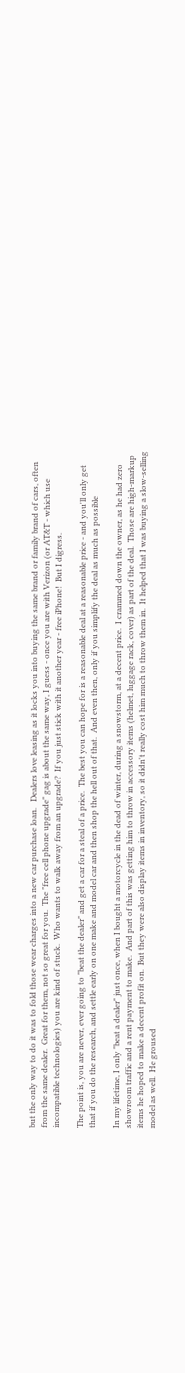but the only way to do it was to fold those wear charges into a new car purchase loan.   Dealers love leasing as it locks you into buying the same brand or family brand of cars, often from the same dealer.  Great for them, not so great for you.  The "free cell phone upgrade" gag is about the same way, I guess - once you are with Verizon (or AT&T - which use incompatible technologies) you are kind of stuck.  Who wants to walk away from an upgrade?  If you just stick with it another year - free iPhone!  But I digress.

The point is, you are never, ever going to "beat the dealer" and get a car for a steal of a price.  The best you can hope for is a reasonable deal at a reasonable price - and you'll only get that if you do the research, and settle early on one make and model car and then shop the hell out of that.  And even then, only if you simplify the deal as much as possible

In my lifetime, I only "beat a dealer" just once, when I bought a motorcycle in the dead of winter, during a snowstorm, at a decent price.  I crammed down the owner, as he had zero showroom traffic and a rent payment to make.  And part of this was getting him to throw in accessory items (helmet, luggage rack, cover) as part of the deal.  Those are high-markup items he hoped to make a decent profit on.  But they were also display items in inventory, so it didn't really cost him much to throw them in.  It helped that I was buying a slow-selling model as well.  He groused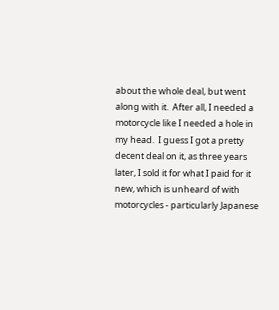about the whole deal, but went along with it.  After all, I needed a motorcycle like I needed a hole in my head.  I guess I got a pretty decent deal on it, as three years later, I sold it for what I paid for it new, which is unheard of with motorcycles - particularly Japanese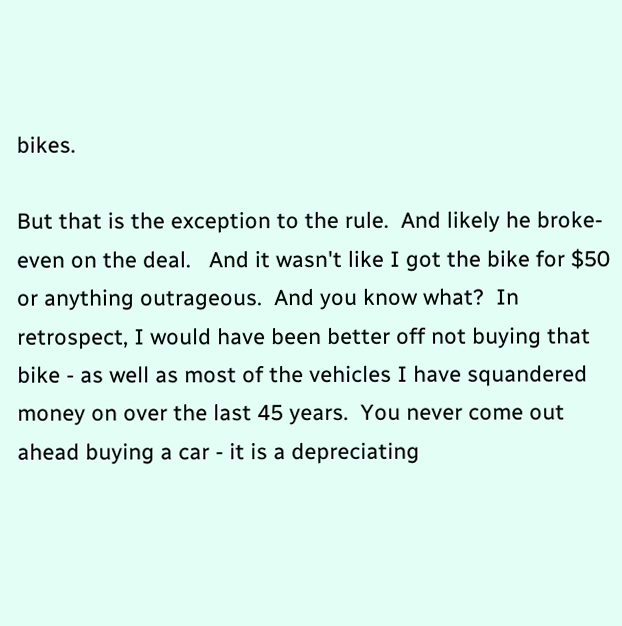bikes.

But that is the exception to the rule.  And likely he broke-even on the deal.   And it wasn't like I got the bike for $50 or anything outrageous.  And you know what?  In retrospect, I would have been better off not buying that bike - as well as most of the vehicles I have squandered money on over the last 45 years.  You never come out ahead buying a car - it is a depreciating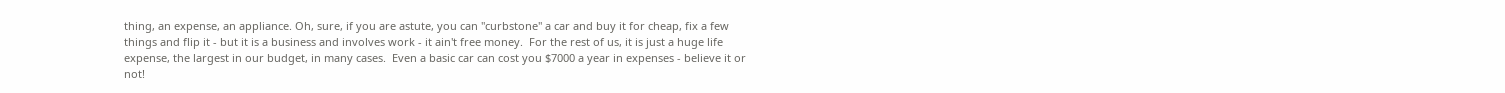thing, an expense, an appliance. Oh, sure, if you are astute, you can "curbstone" a car and buy it for cheap, fix a few things and flip it - but it is a business and involves work - it ain't free money.  For the rest of us, it is just a huge life expense, the largest in our budget, in many cases.  Even a basic car can cost you $7000 a year in expenses - believe it or not!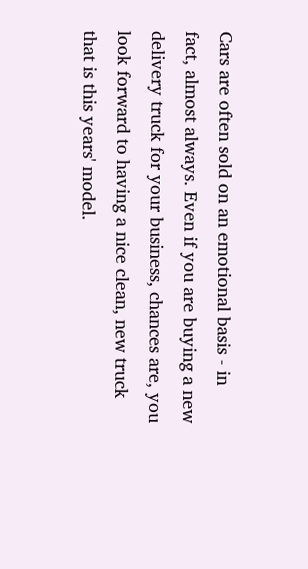Cars are often sold on an emotional basis - in fact, almost always. Even if you are buying a new delivery truck for your business, chances are, you look forward to having a nice clean, new truck that is this years' model.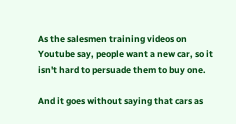As the salesmen training videos on Youtube say, people want a new car, so it isn't hard to persuade them to buy one.

And it goes without saying that cars as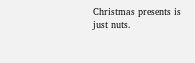Christmas presents is just nuts.